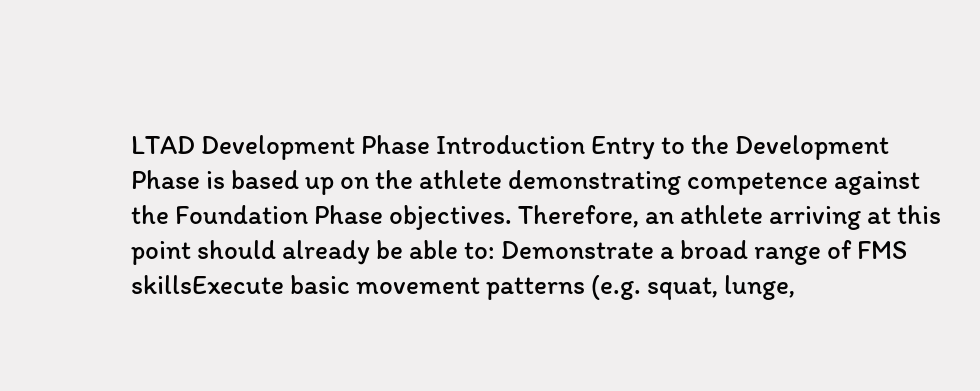LTAD Development Phase Introduction Entry to the Development Phase is based up on the athlete demonstrating competence against the Foundation Phase objectives. Therefore, an athlete arriving at this point should already be able to: Demonstrate a broad range of FMS skillsExecute basic movement patterns (e.g. squat, lunge,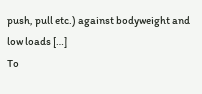push, pull etc.) against bodyweight and low loads […]
To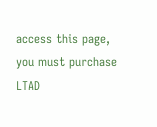access this page, you must purchase LTAD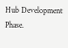Hub Development Phase.